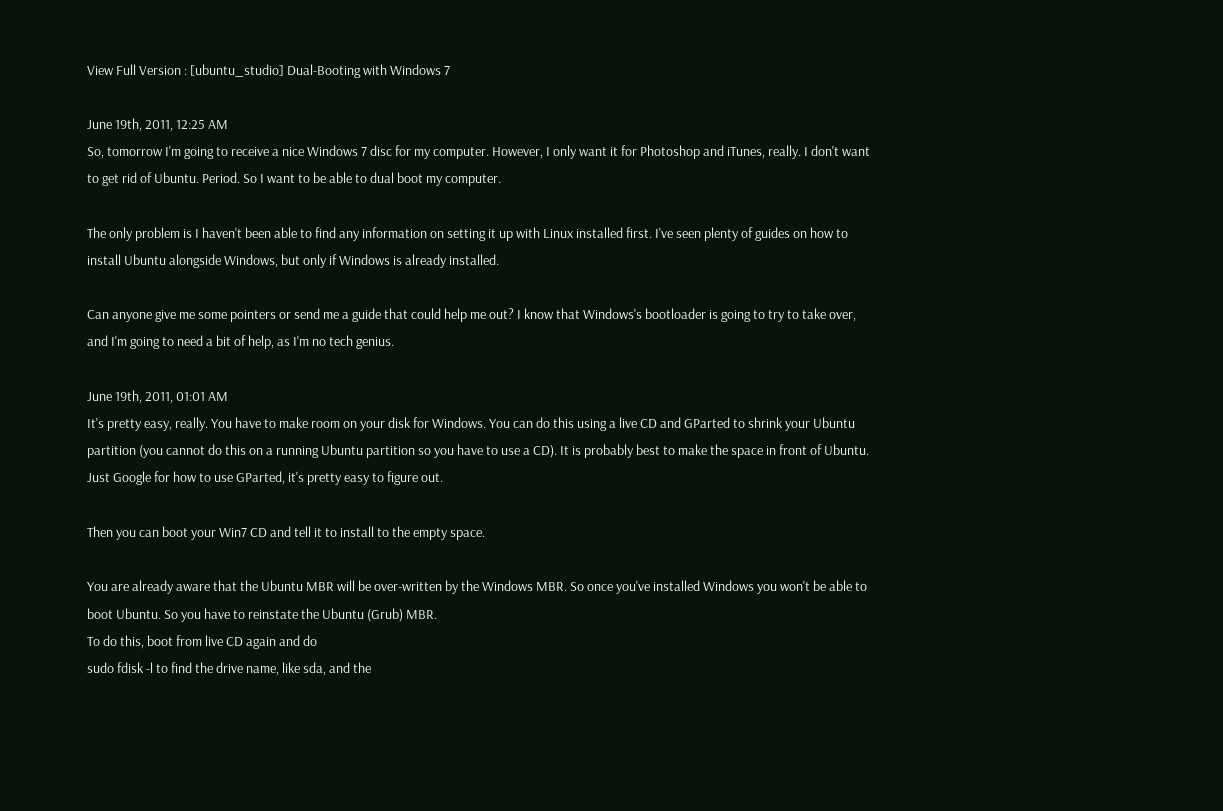View Full Version : [ubuntu_studio] Dual-Booting with Windows 7

June 19th, 2011, 12:25 AM
So, tomorrow I'm going to receive a nice Windows 7 disc for my computer. However, I only want it for Photoshop and iTunes, really. I don't want to get rid of Ubuntu. Period. So I want to be able to dual boot my computer.

The only problem is I haven't been able to find any information on setting it up with Linux installed first. I've seen plenty of guides on how to install Ubuntu alongside Windows, but only if Windows is already installed.

Can anyone give me some pointers or send me a guide that could help me out? I know that Windows's bootloader is going to try to take over, and I'm going to need a bit of help, as I'm no tech genius.

June 19th, 2011, 01:01 AM
It's pretty easy, really. You have to make room on your disk for Windows. You can do this using a live CD and GParted to shrink your Ubuntu partition (you cannot do this on a running Ubuntu partition so you have to use a CD). It is probably best to make the space in front of Ubuntu. Just Google for how to use GParted, it's pretty easy to figure out.

Then you can boot your Win7 CD and tell it to install to the empty space.

You are already aware that the Ubuntu MBR will be over-written by the Windows MBR. So once you've installed Windows you won't be able to boot Ubuntu. So you have to reinstate the Ubuntu (Grub) MBR.
To do this, boot from live CD again and do
sudo fdisk -l to find the drive name, like sda, and the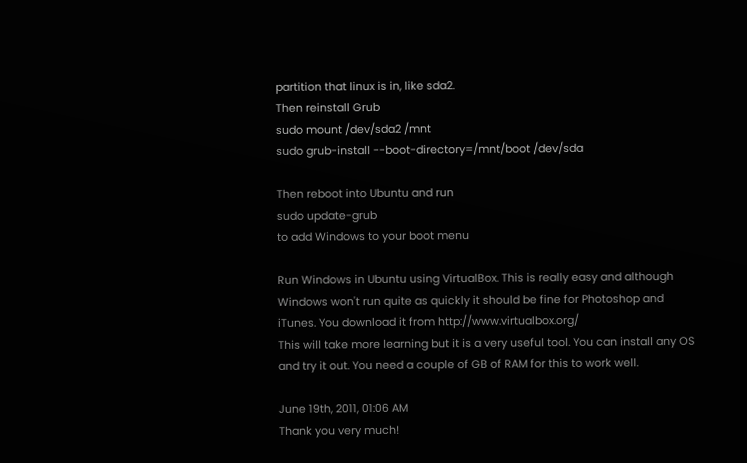partition that linux is in, like sda2.
Then reinstall Grub
sudo mount /dev/sda2 /mnt
sudo grub-install --boot-directory=/mnt/boot /dev/sda

Then reboot into Ubuntu and run
sudo update-grub
to add Windows to your boot menu

Run Windows in Ubuntu using VirtualBox. This is really easy and although Windows won't run quite as quickly it should be fine for Photoshop and iTunes. You download it from http://www.virtualbox.org/
This will take more learning but it is a very useful tool. You can install any OS and try it out. You need a couple of GB of RAM for this to work well.

June 19th, 2011, 01:06 AM
Thank you very much!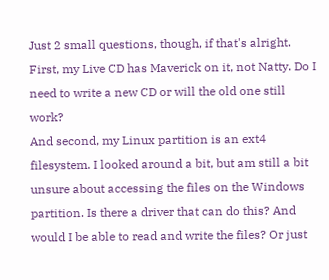Just 2 small questions, though, if that's alright.
First, my Live CD has Maverick on it, not Natty. Do I need to write a new CD or will the old one still work?
And second, my Linux partition is an ext4 filesystem. I looked around a bit, but am still a bit unsure about accessing the files on the Windows partition. Is there a driver that can do this? And would I be able to read and write the files? Or just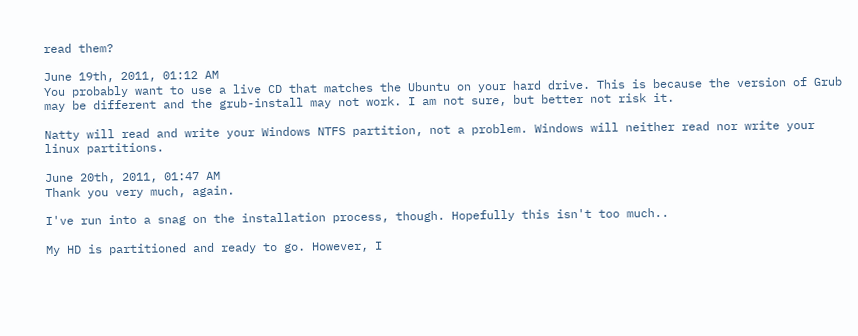read them?

June 19th, 2011, 01:12 AM
You probably want to use a live CD that matches the Ubuntu on your hard drive. This is because the version of Grub may be different and the grub-install may not work. I am not sure, but better not risk it.

Natty will read and write your Windows NTFS partition, not a problem. Windows will neither read nor write your linux partitions.

June 20th, 2011, 01:47 AM
Thank you very much, again.

I've run into a snag on the installation process, though. Hopefully this isn't too much..

My HD is partitioned and ready to go. However, I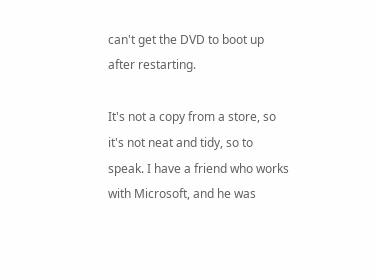can't get the DVD to boot up after restarting.

It's not a copy from a store, so it's not neat and tidy, so to speak. I have a friend who works with Microsoft, and he was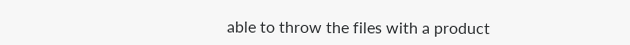able to throw the files with a product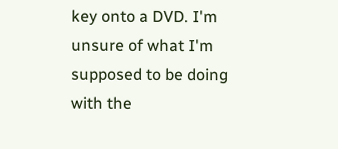key onto a DVD. I'm unsure of what I'm supposed to be doing with the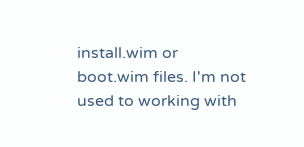install.wim or boot.wim files. I'm not used to working with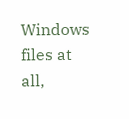Windows files at all,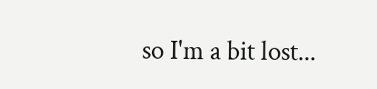so I'm a bit lost...